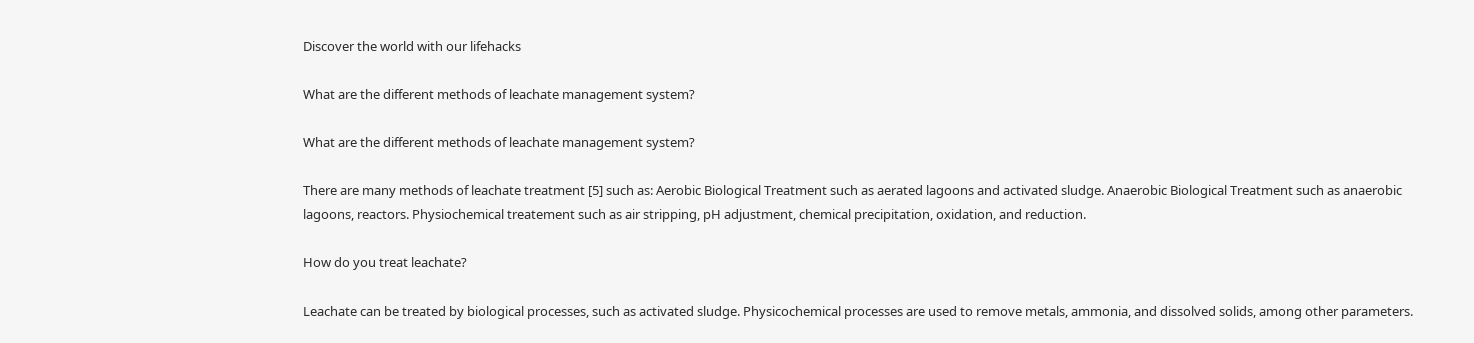Discover the world with our lifehacks

What are the different methods of leachate management system?

What are the different methods of leachate management system?

There are many methods of leachate treatment [5] such as: Aerobic Biological Treatment such as aerated lagoons and activated sludge. Anaerobic Biological Treatment such as anaerobic lagoons, reactors. Physiochemical treatement such as air stripping, pH adjustment, chemical precipitation, oxidation, and reduction.

How do you treat leachate?

Leachate can be treated by biological processes, such as activated sludge. Physicochemical processes are used to remove metals, ammonia, and dissolved solids, among other parameters.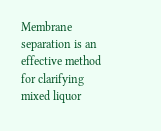Membrane separation is an effective method for clarifying mixed liquor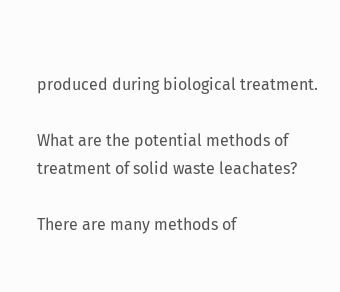produced during biological treatment.

What are the potential methods of treatment of solid waste leachates?

There are many methods of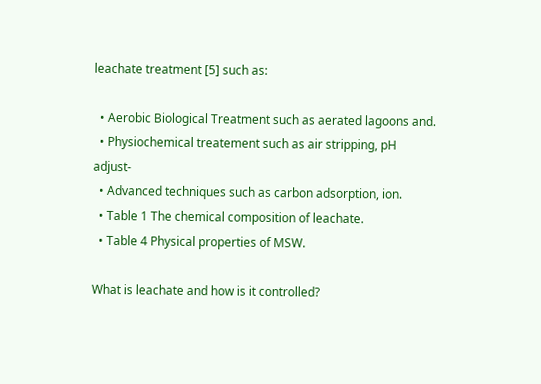leachate treatment [5] such as:

  • Aerobic Biological Treatment such as aerated lagoons and.
  • Physiochemical treatement such as air stripping, pH adjust-
  • Advanced techniques such as carbon adsorption, ion.
  • Table 1 The chemical composition of leachate.
  • Table 4 Physical properties of MSW.

What is leachate and how is it controlled?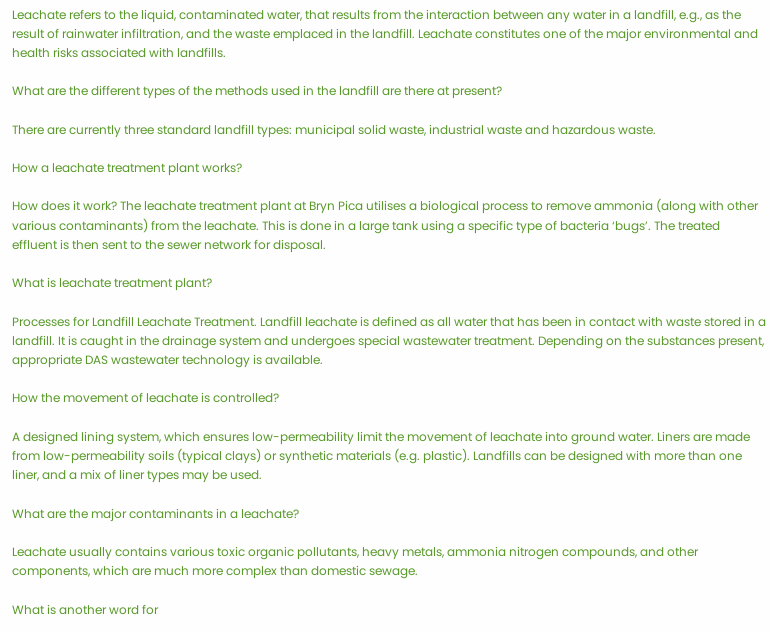Leachate refers to the liquid, contaminated water, that results from the interaction between any water in a landfill, e.g., as the result of rainwater infiltration, and the waste emplaced in the landfill. Leachate constitutes one of the major environmental and health risks associated with landfills.

What are the different types of the methods used in the landfill are there at present?

There are currently three standard landfill types: municipal solid waste, industrial waste and hazardous waste.

How a leachate treatment plant works?

How does it work? The leachate treatment plant at Bryn Pica utilises a biological process to remove ammonia (along with other various contaminants) from the leachate. This is done in a large tank using a specific type of bacteria ‘bugs’. The treated effluent is then sent to the sewer network for disposal.

What is leachate treatment plant?

Processes for Landfill Leachate Treatment. Landfill leachate is defined as all water that has been in contact with waste stored in a landfill. It is caught in the drainage system and undergoes special wastewater treatment. Depending on the substances present, appropriate DAS wastewater technology is available.

How the movement of leachate is controlled?

A designed lining system, which ensures low-permeability limit the movement of leachate into ground water. Liners are made from low-permeability soils (typical clays) or synthetic materials (e.g. plastic). Landfills can be designed with more than one liner, and a mix of liner types may be used.

What are the major contaminants in a leachate?

Leachate usually contains various toxic organic pollutants, heavy metals, ammonia nitrogen compounds, and other components, which are much more complex than domestic sewage.

What is another word for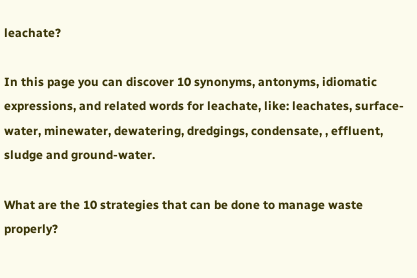leachate?

In this page you can discover 10 synonyms, antonyms, idiomatic expressions, and related words for leachate, like: leachates, surface-water, minewater, dewatering, dredgings, condensate, , effluent, sludge and ground-water.

What are the 10 strategies that can be done to manage waste properly?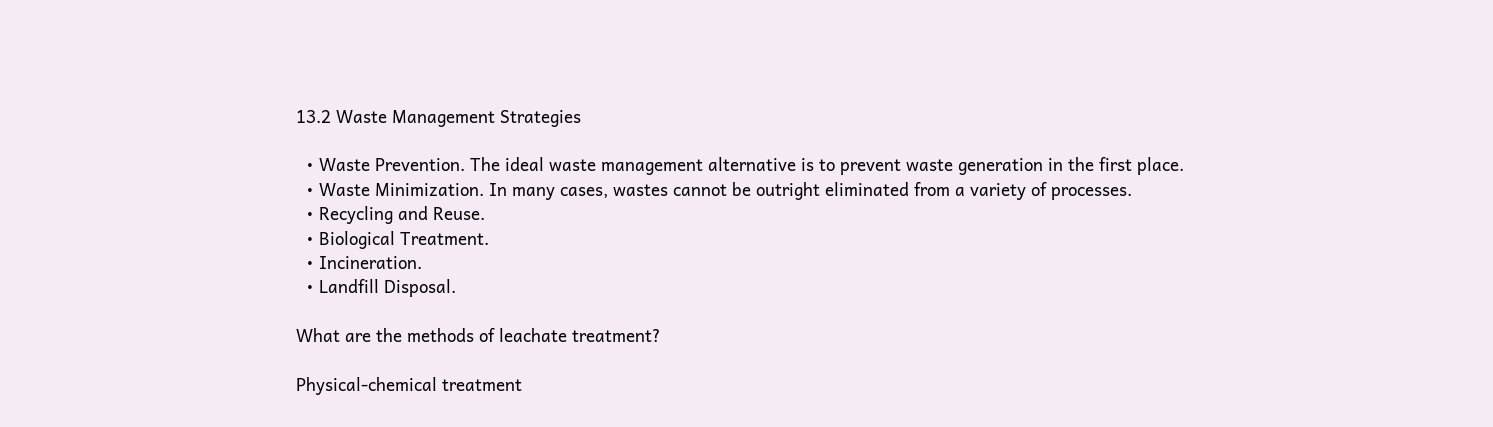13.2 Waste Management Strategies

  • Waste Prevention. The ideal waste management alternative is to prevent waste generation in the first place.
  • Waste Minimization. In many cases, wastes cannot be outright eliminated from a variety of processes.
  • Recycling and Reuse.
  • Biological Treatment.
  • Incineration.
  • Landfill Disposal.

What are the methods of leachate treatment?

Physical-chemical treatment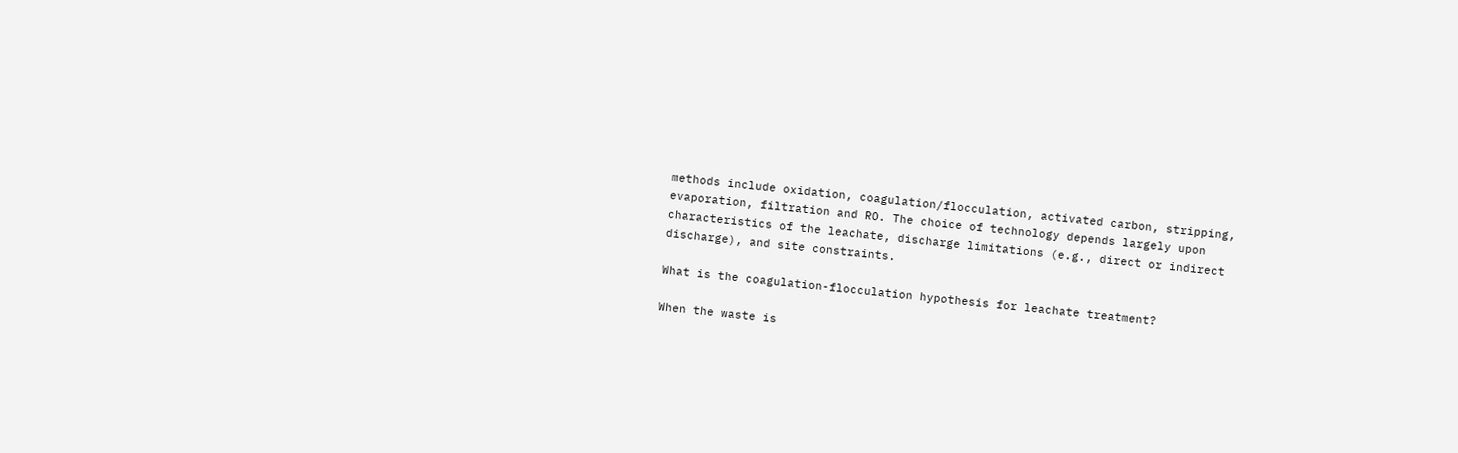methods include oxidation, coagulation/flocculation, activated carbon, stripping, evaporation, filtration and RO. The choice of technology depends largely upon characteristics of the leachate, discharge limitations (e.g., direct or indirect discharge), and site constraints.

What is the coagulation-flocculation hypothesis for leachate treatment?

When the waste is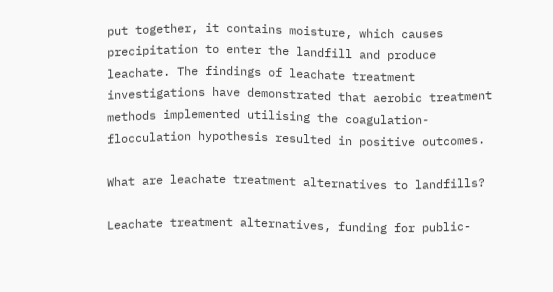put together, it contains moisture, which causes precipitation to enter the landfill and produce leachate. The findings of leachate treatment investigations have demonstrated that aerobic treatment methods implemented utilising the coagulation-flocculation hypothesis resulted in positive outcomes.

What are leachate treatment alternatives to landfills?

Leachate treatment alternatives, funding for public-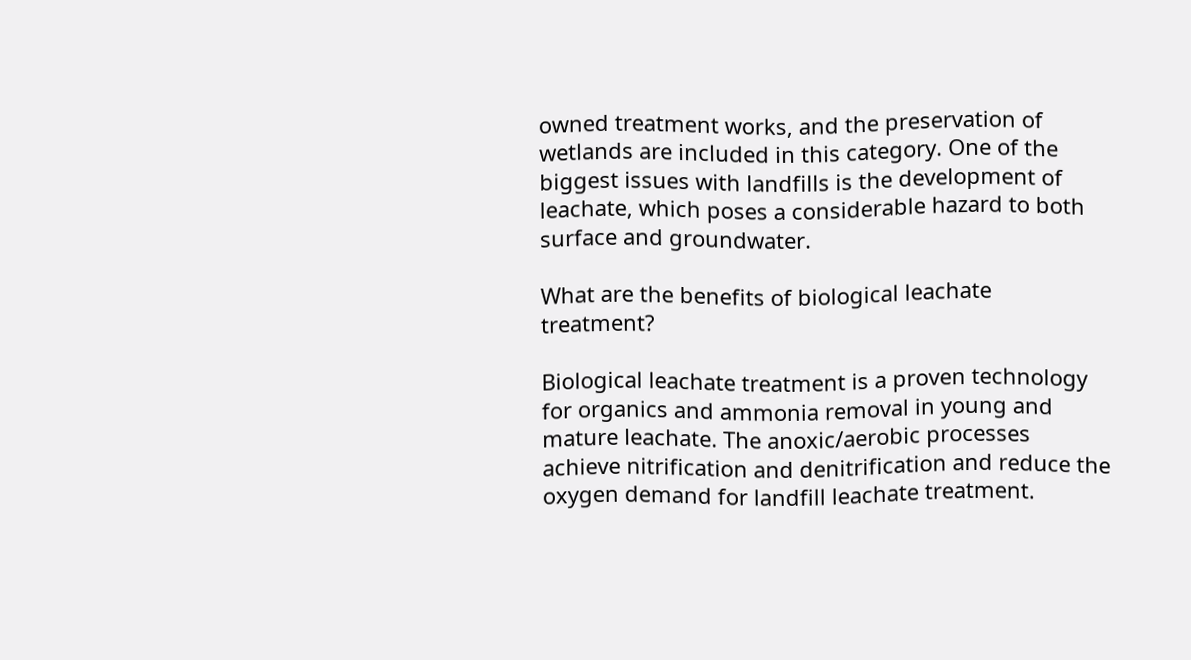owned treatment works, and the preservation of wetlands are included in this category. One of the biggest issues with landfills is the development of leachate, which poses a considerable hazard to both surface and groundwater.

What are the benefits of biological leachate treatment?

Biological leachate treatment is a proven technology for organics and ammonia removal in young and mature leachate. The anoxic/aerobic processes achieve nitrification and denitrification and reduce the oxygen demand for landfill leachate treatment.